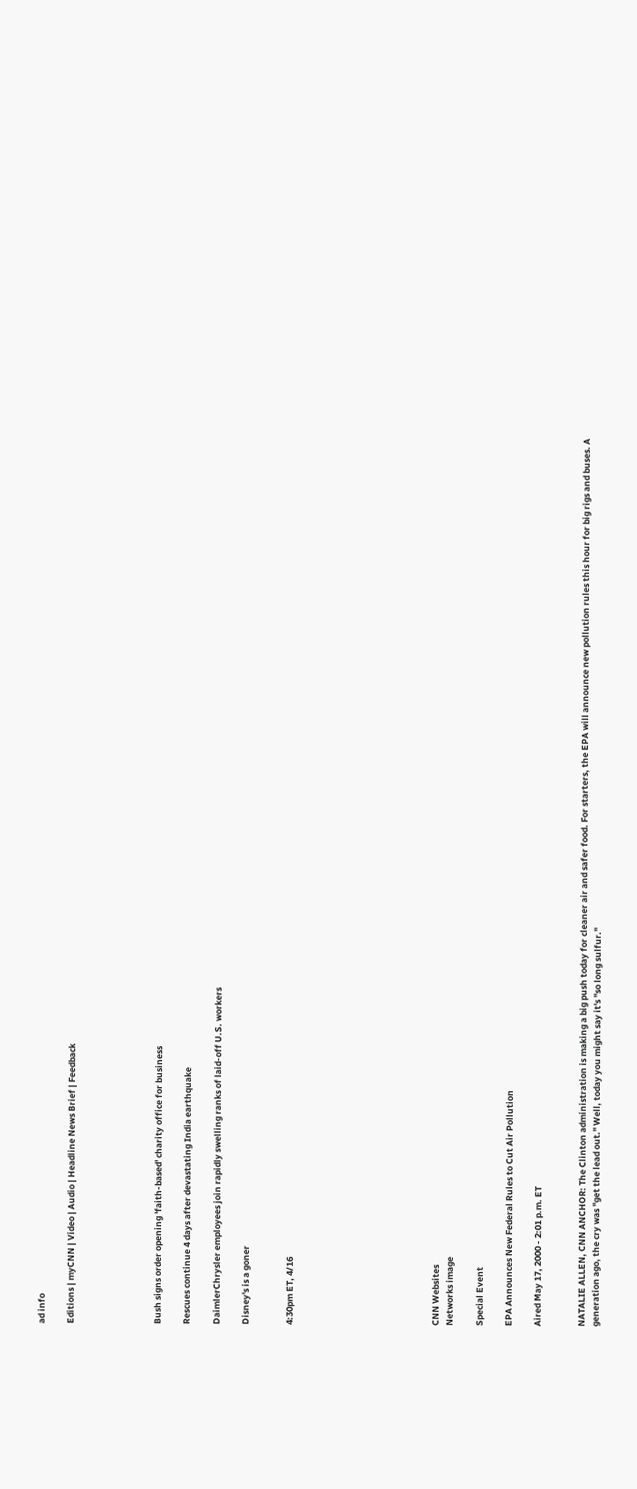ad info

Editions | myCNN | Video | Audio | Headline News Brief | Feedback





Bush signs order opening 'faith-based' charity office for business

Rescues continue 4 days after devastating India earthquake

DaimlerChrysler employees join rapidly swelling ranks of laid-off U.S. workers

Disney's is a goner


4:30pm ET, 4/16









CNN Websites
Networks image

Special Event

EPA Announces New Federal Rules to Cut Air Pollution

Aired May 17, 2000 - 2:01 p.m. ET


NATALIE ALLEN, CNN ANCHOR: The Clinton administration is making a big push today for cleaner air and safer food. For starters, the EPA will announce new pollution rules this hour for big rigs and buses. A generation ago, the cry was "get the lead out." Well, today you might say it's "so long sulfur."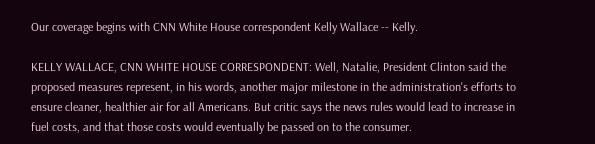Our coverage begins with CNN White House correspondent Kelly Wallace -- Kelly.

KELLY WALLACE, CNN WHITE HOUSE CORRESPONDENT: Well, Natalie, President Clinton said the proposed measures represent, in his words, another major milestone in the administration's efforts to ensure cleaner, healthier air for all Americans. But critic says the news rules would lead to increase in fuel costs, and that those costs would eventually be passed on to the consumer.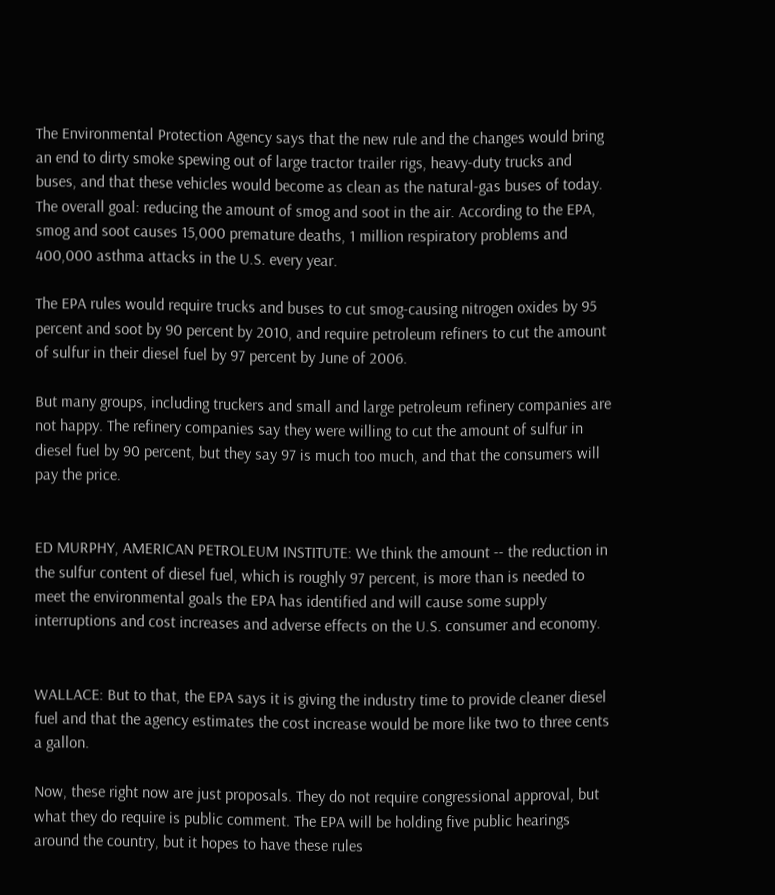The Environmental Protection Agency says that the new rule and the changes would bring an end to dirty smoke spewing out of large tractor trailer rigs, heavy-duty trucks and buses, and that these vehicles would become as clean as the natural-gas buses of today. The overall goal: reducing the amount of smog and soot in the air. According to the EPA, smog and soot causes 15,000 premature deaths, 1 million respiratory problems and 400,000 asthma attacks in the U.S. every year.

The EPA rules would require trucks and buses to cut smog-causing nitrogen oxides by 95 percent and soot by 90 percent by 2010, and require petroleum refiners to cut the amount of sulfur in their diesel fuel by 97 percent by June of 2006.

But many groups, including truckers and small and large petroleum refinery companies are not happy. The refinery companies say they were willing to cut the amount of sulfur in diesel fuel by 90 percent, but they say 97 is much too much, and that the consumers will pay the price.


ED MURPHY, AMERICAN PETROLEUM INSTITUTE: We think the amount -- the reduction in the sulfur content of diesel fuel, which is roughly 97 percent, is more than is needed to meet the environmental goals the EPA has identified and will cause some supply interruptions and cost increases and adverse effects on the U.S. consumer and economy.


WALLACE: But to that, the EPA says it is giving the industry time to provide cleaner diesel fuel and that the agency estimates the cost increase would be more like two to three cents a gallon.

Now, these right now are just proposals. They do not require congressional approval, but what they do require is public comment. The EPA will be holding five public hearings around the country, but it hopes to have these rules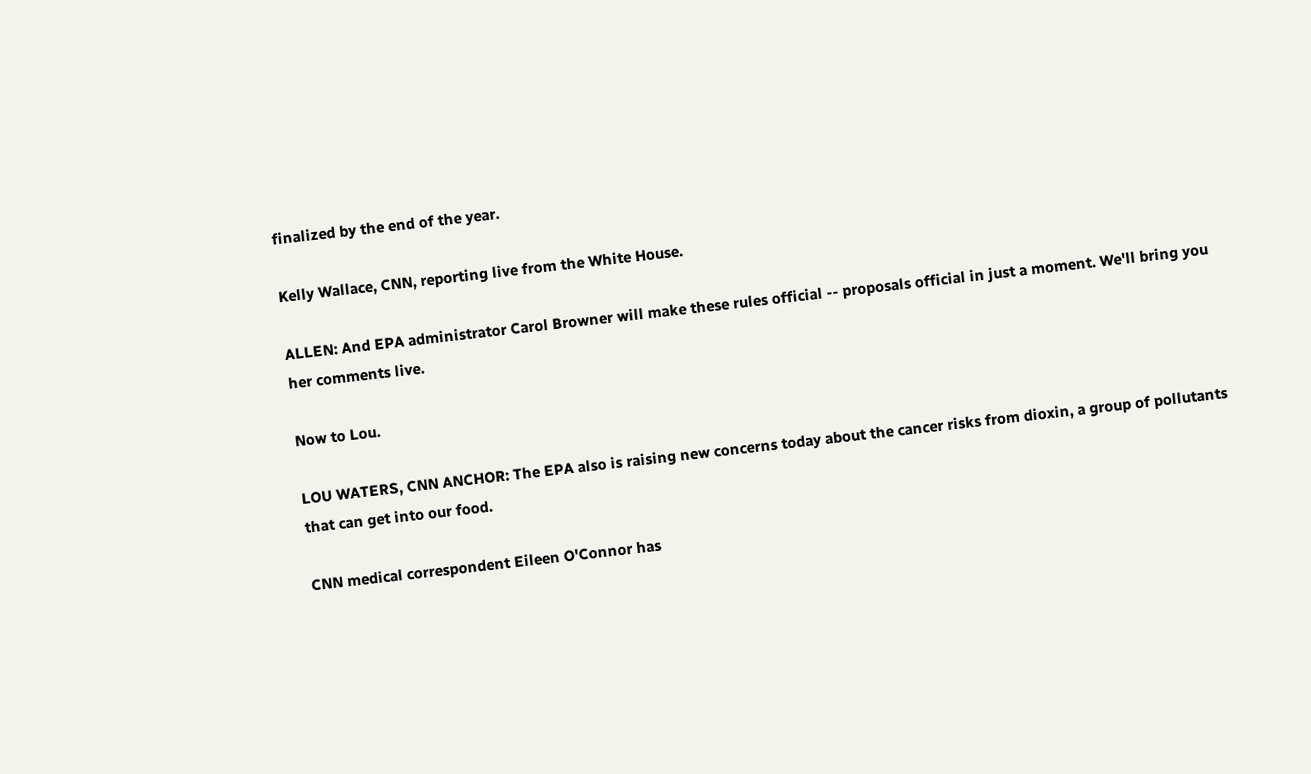finalized by the end of the year.

Kelly Wallace, CNN, reporting live from the White House.

ALLEN: And EPA administrator Carol Browner will make these rules official -- proposals official in just a moment. We'll bring you her comments live.

Now to Lou.

LOU WATERS, CNN ANCHOR: The EPA also is raising new concerns today about the cancer risks from dioxin, a group of pollutants that can get into our food.

CNN medical correspondent Eileen O'Connor has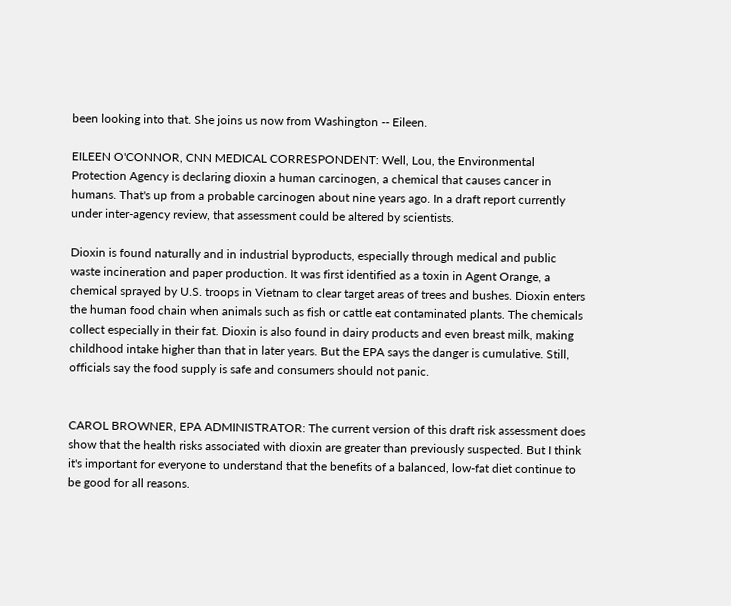been looking into that. She joins us now from Washington -- Eileen.

EILEEN O'CONNOR, CNN MEDICAL CORRESPONDENT: Well, Lou, the Environmental Protection Agency is declaring dioxin a human carcinogen, a chemical that causes cancer in humans. That's up from a probable carcinogen about nine years ago. In a draft report currently under inter-agency review, that assessment could be altered by scientists.

Dioxin is found naturally and in industrial byproducts, especially through medical and public waste incineration and paper production. It was first identified as a toxin in Agent Orange, a chemical sprayed by U.S. troops in Vietnam to clear target areas of trees and bushes. Dioxin enters the human food chain when animals such as fish or cattle eat contaminated plants. The chemicals collect especially in their fat. Dioxin is also found in dairy products and even breast milk, making childhood intake higher than that in later years. But the EPA says the danger is cumulative. Still, officials say the food supply is safe and consumers should not panic.


CAROL BROWNER, EPA ADMINISTRATOR: The current version of this draft risk assessment does show that the health risks associated with dioxin are greater than previously suspected. But I think it's important for everyone to understand that the benefits of a balanced, low-fat diet continue to be good for all reasons.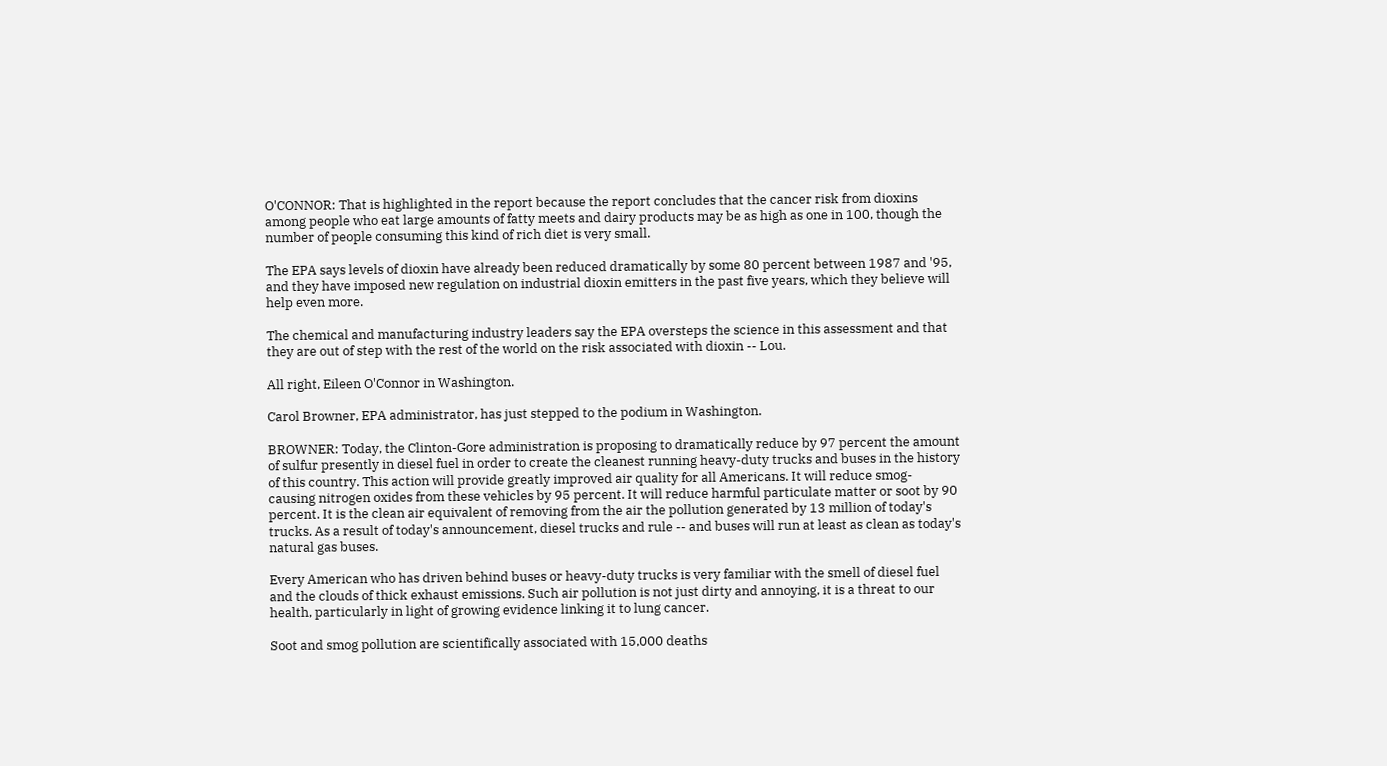O'CONNOR: That is highlighted in the report because the report concludes that the cancer risk from dioxins among people who eat large amounts of fatty meets and dairy products may be as high as one in 100, though the number of people consuming this kind of rich diet is very small.

The EPA says levels of dioxin have already been reduced dramatically by some 80 percent between 1987 and '95, and they have imposed new regulation on industrial dioxin emitters in the past five years, which they believe will help even more.

The chemical and manufacturing industry leaders say the EPA oversteps the science in this assessment and that they are out of step with the rest of the world on the risk associated with dioxin -- Lou.

All right, Eileen O'Connor in Washington.

Carol Browner, EPA administrator, has just stepped to the podium in Washington.

BROWNER: Today, the Clinton-Gore administration is proposing to dramatically reduce by 97 percent the amount of sulfur presently in diesel fuel in order to create the cleanest running heavy-duty trucks and buses in the history of this country. This action will provide greatly improved air quality for all Americans. It will reduce smog- causing nitrogen oxides from these vehicles by 95 percent. It will reduce harmful particulate matter or soot by 90 percent. It is the clean air equivalent of removing from the air the pollution generated by 13 million of today's trucks. As a result of today's announcement, diesel trucks and rule -- and buses will run at least as clean as today's natural gas buses.

Every American who has driven behind buses or heavy-duty trucks is very familiar with the smell of diesel fuel and the clouds of thick exhaust emissions. Such air pollution is not just dirty and annoying, it is a threat to our health, particularly in light of growing evidence linking it to lung cancer.

Soot and smog pollution are scientifically associated with 15,000 deaths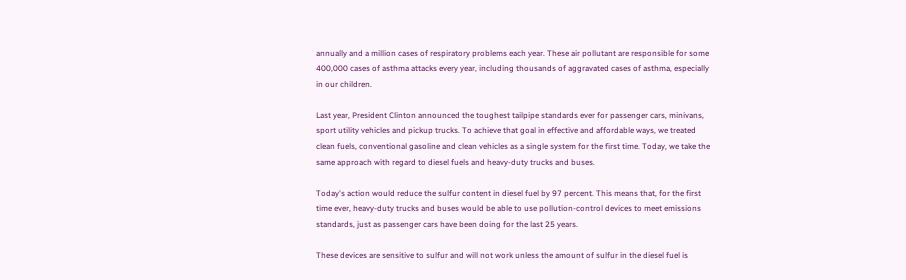annually and a million cases of respiratory problems each year. These air pollutant are responsible for some 400,000 cases of asthma attacks every year, including thousands of aggravated cases of asthma, especially in our children.

Last year, President Clinton announced the toughest tailpipe standards ever for passenger cars, minivans, sport utility vehicles and pickup trucks. To achieve that goal in effective and affordable ways, we treated clean fuels, conventional gasoline and clean vehicles as a single system for the first time. Today, we take the same approach with regard to diesel fuels and heavy-duty trucks and buses.

Today's action would reduce the sulfur content in diesel fuel by 97 percent. This means that, for the first time ever, heavy-duty trucks and buses would be able to use pollution-control devices to meet emissions standards, just as passenger cars have been doing for the last 25 years.

These devices are sensitive to sulfur and will not work unless the amount of sulfur in the diesel fuel is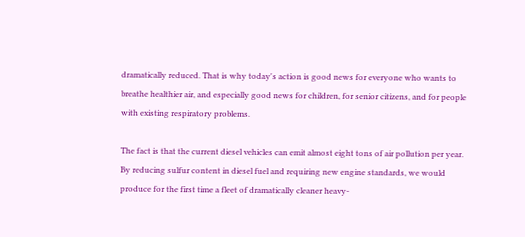dramatically reduced. That is why today's action is good news for everyone who wants to breathe healthier air, and especially good news for children, for senior citizens, and for people with existing respiratory problems.

The fact is that the current diesel vehicles can emit almost eight tons of air pollution per year. By reducing sulfur content in diesel fuel and requiring new engine standards, we would produce for the first time a fleet of dramatically cleaner heavy-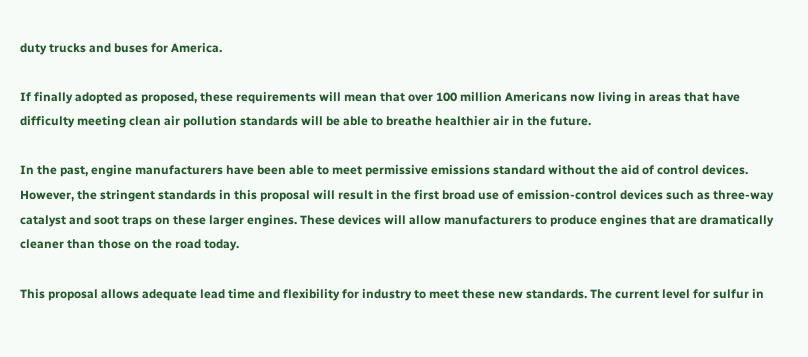duty trucks and buses for America.

If finally adopted as proposed, these requirements will mean that over 100 million Americans now living in areas that have difficulty meeting clean air pollution standards will be able to breathe healthier air in the future.

In the past, engine manufacturers have been able to meet permissive emissions standard without the aid of control devices. However, the stringent standards in this proposal will result in the first broad use of emission-control devices such as three-way catalyst and soot traps on these larger engines. These devices will allow manufacturers to produce engines that are dramatically cleaner than those on the road today.

This proposal allows adequate lead time and flexibility for industry to meet these new standards. The current level for sulfur in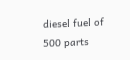diesel fuel of 500 parts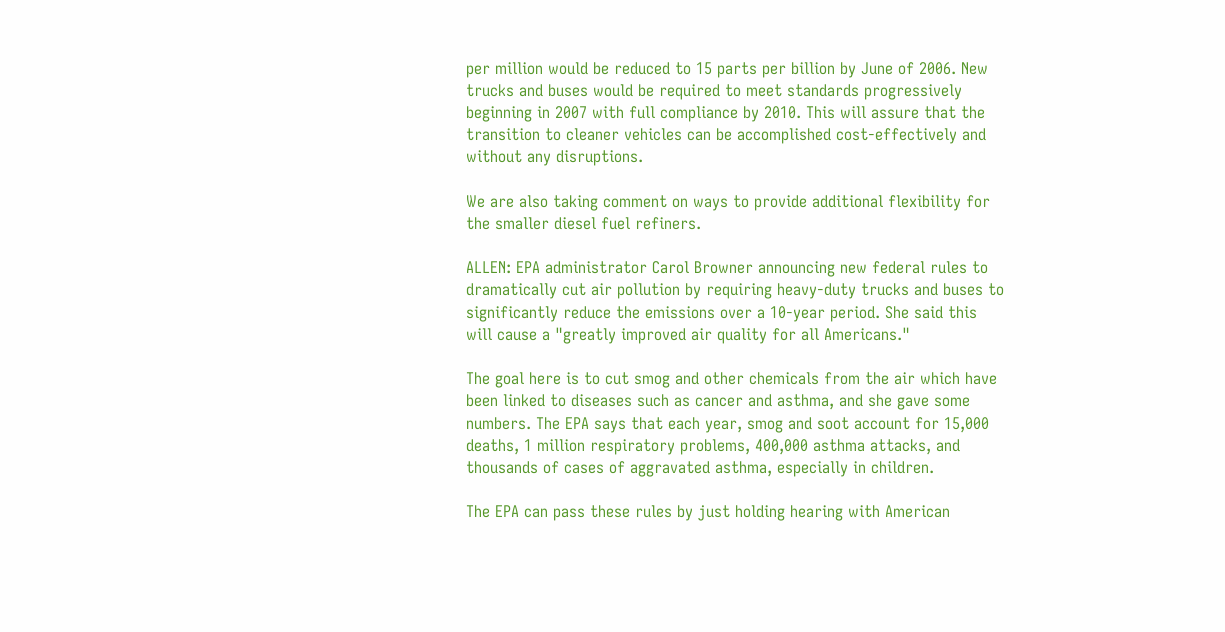per million would be reduced to 15 parts per billion by June of 2006. New trucks and buses would be required to meet standards progressively beginning in 2007 with full compliance by 2010. This will assure that the transition to cleaner vehicles can be accomplished cost-effectively and without any disruptions.

We are also taking comment on ways to provide additional flexibility for the smaller diesel fuel refiners.

ALLEN: EPA administrator Carol Browner announcing new federal rules to dramatically cut air pollution by requiring heavy-duty trucks and buses to significantly reduce the emissions over a 10-year period. She said this will cause a "greatly improved air quality for all Americans."

The goal here is to cut smog and other chemicals from the air which have been linked to diseases such as cancer and asthma, and she gave some numbers. The EPA says that each year, smog and soot account for 15,000 deaths, 1 million respiratory problems, 400,000 asthma attacks, and thousands of cases of aggravated asthma, especially in children.

The EPA can pass these rules by just holding hearing with American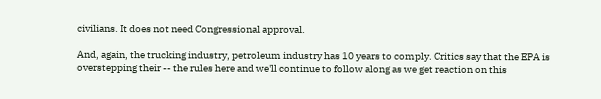civilians. It does not need Congressional approval.

And, again, the trucking industry, petroleum industry has 10 years to comply. Critics say that the EPA is overstepping their -- the rules here and we'll continue to follow along as we get reaction on this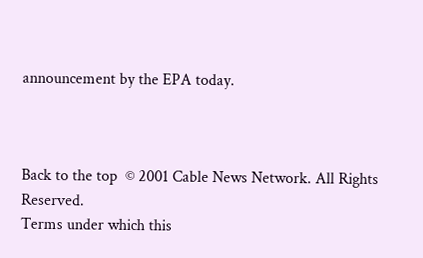announcement by the EPA today.



Back to the top  © 2001 Cable News Network. All Rights Reserved.
Terms under which this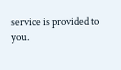service is provided to you.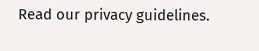Read our privacy guidelines.